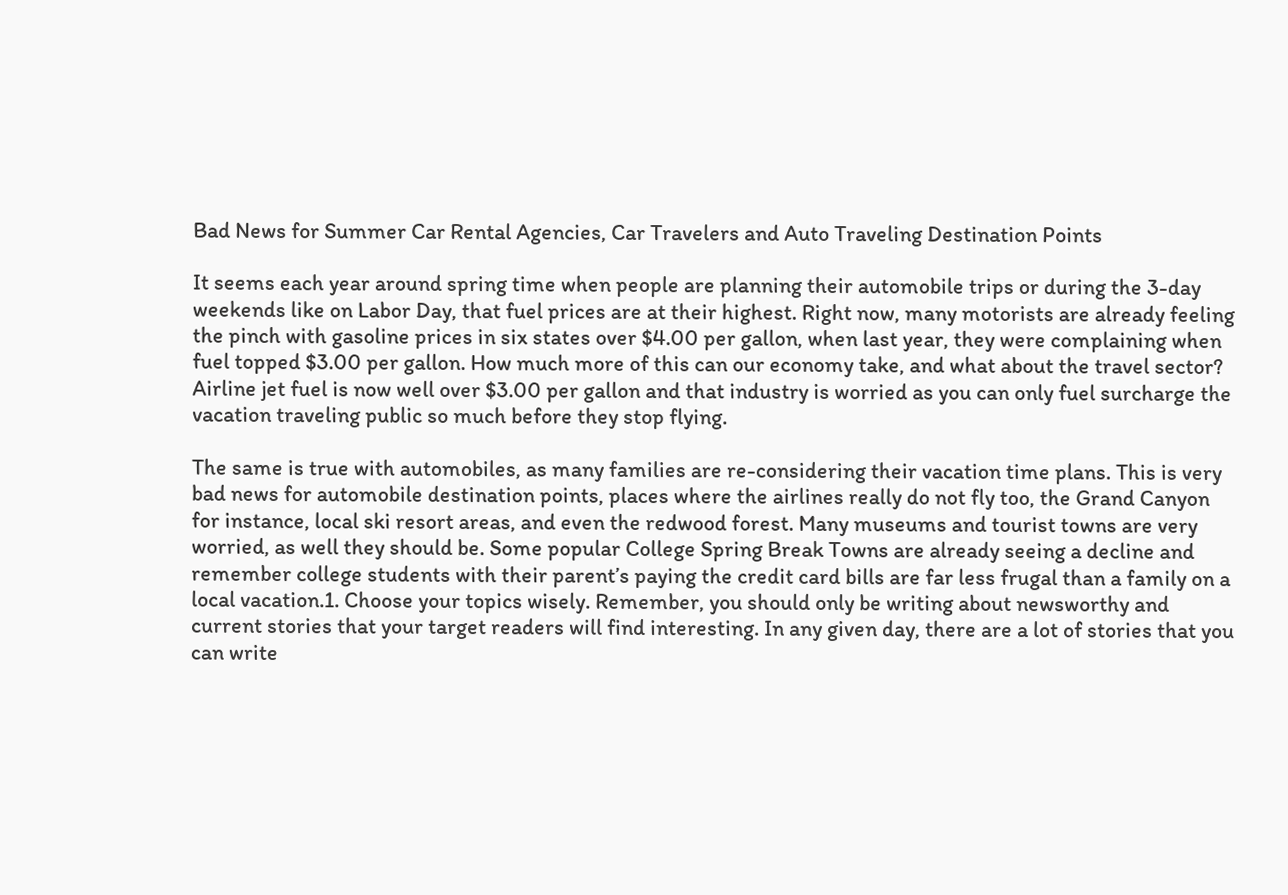Bad News for Summer Car Rental Agencies, Car Travelers and Auto Traveling Destination Points

It seems each year around spring time when people are planning their automobile trips or during the 3-day weekends like on Labor Day, that fuel prices are at their highest. Right now, many motorists are already feeling the pinch with gasoline prices in six states over $4.00 per gallon, when last year, they were complaining when fuel topped $3.00 per gallon. How much more of this can our economy take, and what about the travel sector? Airline jet fuel is now well over $3.00 per gallon and that industry is worried as you can only fuel surcharge the vacation traveling public so much before they stop flying.

The same is true with automobiles, as many families are re-considering their vacation time plans. This is very bad news for automobile destination points, places where the airlines really do not fly too, the Grand Canyon for instance, local ski resort areas, and even the redwood forest. Many museums and tourist towns are very worried, as well they should be. Some popular College Spring Break Towns are already seeing a decline and remember college students with their parent’s paying the credit card bills are far less frugal than a family on a local vacation.1. Choose your topics wisely. Remember, you should only be writing about newsworthy and current stories that your target readers will find interesting. In any given day, there are a lot of stories that you can write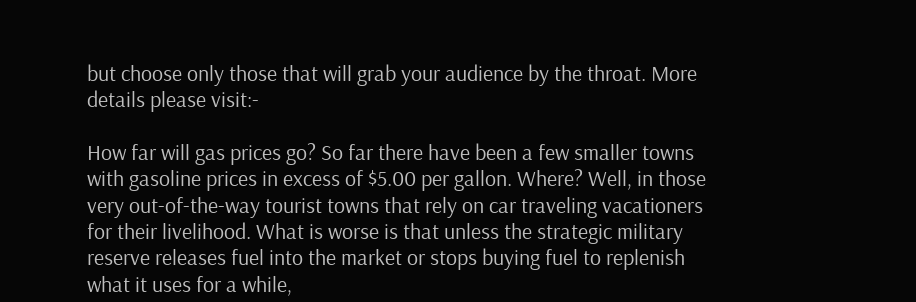but choose only those that will grab your audience by the throat. More details please visit:-

How far will gas prices go? So far there have been a few smaller towns with gasoline prices in excess of $5.00 per gallon. Where? Well, in those very out-of-the-way tourist towns that rely on car traveling vacationers for their livelihood. What is worse is that unless the strategic military reserve releases fuel into the market or stops buying fuel to replenish what it uses for a while,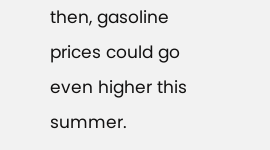then, gasoline prices could go even higher this summer.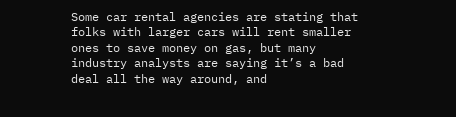Some car rental agencies are stating that folks with larger cars will rent smaller ones to save money on gas, but many industry analysts are saying it’s a bad deal all the way around, and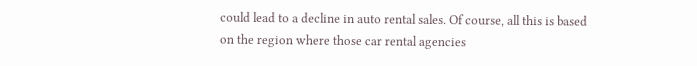could lead to a decline in auto rental sales. Of course, all this is based on the region where those car rental agencies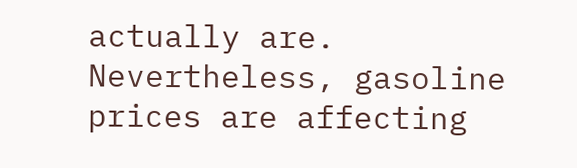actually are. Nevertheless, gasoline prices are affecting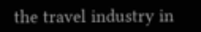the travel industry in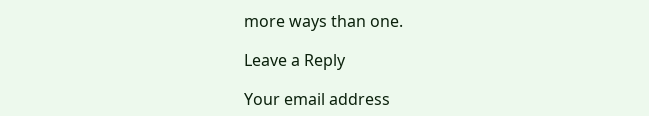more ways than one.

Leave a Reply

Your email address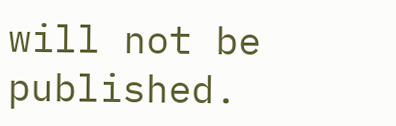will not be published.